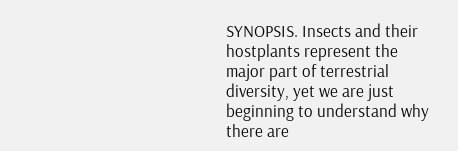SYNOPSIS. Insects and their hostplants represent the major part of terrestrial diversity, yet we are just beginning to understand why there are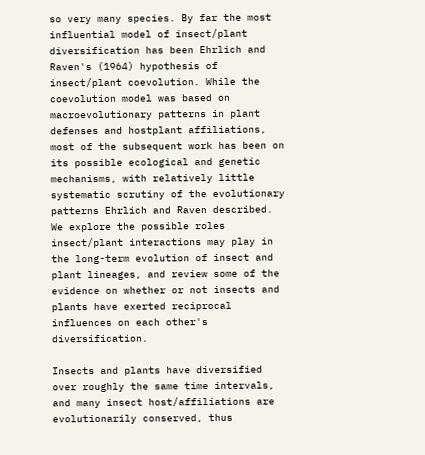so very many species. By far the most influential model of insect/plant diversification has been Ehrlich and Raven's (1964) hypothesis of insect/plant coevolution. While the coevolution model was based on macroevolutionary patterns in plant defenses and hostplant affiliations, most of the subsequent work has been on its possible ecological and genetic mechanisms, with relatively little systematic scrutiny of the evolutionary patterns Ehrlich and Raven described. We explore the possible roles insect/plant interactions may play in the long-term evolution of insect and plant lineages, and review some of the evidence on whether or not insects and plants have exerted reciprocal influences on each other's diversification.

Insects and plants have diversified over roughly the same time intervals, and many insect host/affiliations are evolutionarily conserved, thus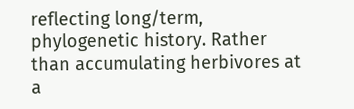reflecting long/term, phylogenetic history. Rather than accumulating herbivores at a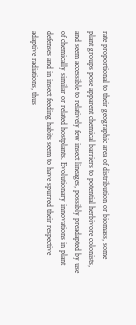rate proportional to their geographic area of distribution or biomass, some plant groups pose apparent chemical barriers to potential herbivore colonists, and seem accessible to relatively few insect lineages, possibly preadapted by use of chemically similar or related hostplants. Evolutionary innovations in plant defenses and in insect feeding habits seem to have spurred their respective adaptive radiations, thus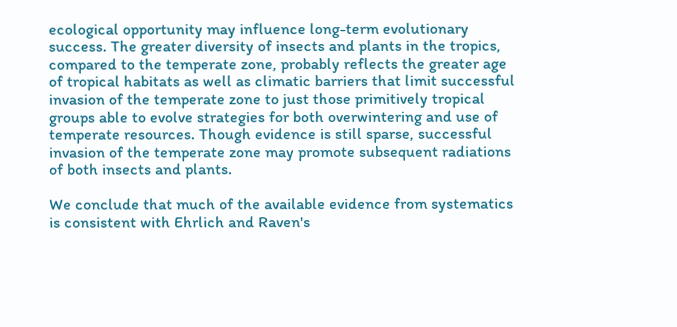ecological opportunity may influence long-term evolutionary success. The greater diversity of insects and plants in the tropics, compared to the temperate zone, probably reflects the greater age of tropical habitats as well as climatic barriers that limit successful invasion of the temperate zone to just those primitively tropical groups able to evolve strategies for both overwintering and use of temperate resources. Though evidence is still sparse, successful invasion of the temperate zone may promote subsequent radiations of both insects and plants.

We conclude that much of the available evidence from systematics is consistent with Ehrlich and Raven's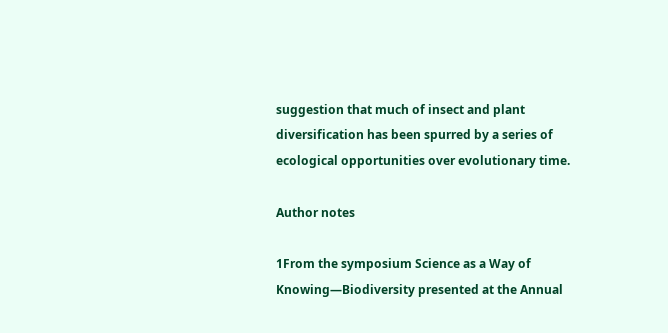suggestion that much of insect and plant diversification has been spurred by a series of ecological opportunities over evolutionary time.

Author notes

1From the symposium Science as a Way of Knowing—Biodiversity presented at the Annual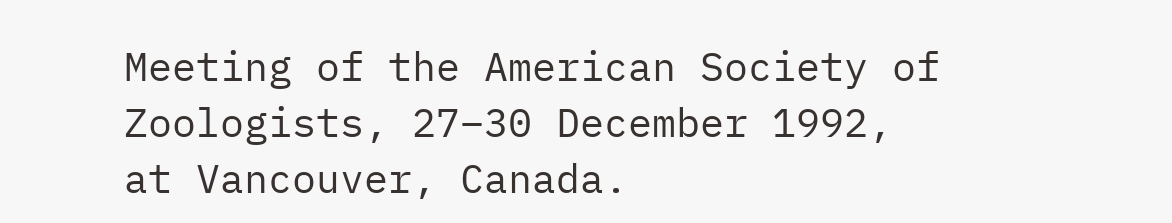Meeting of the American Society of Zoologists, 27–30 December 1992, at Vancouver, Canada.